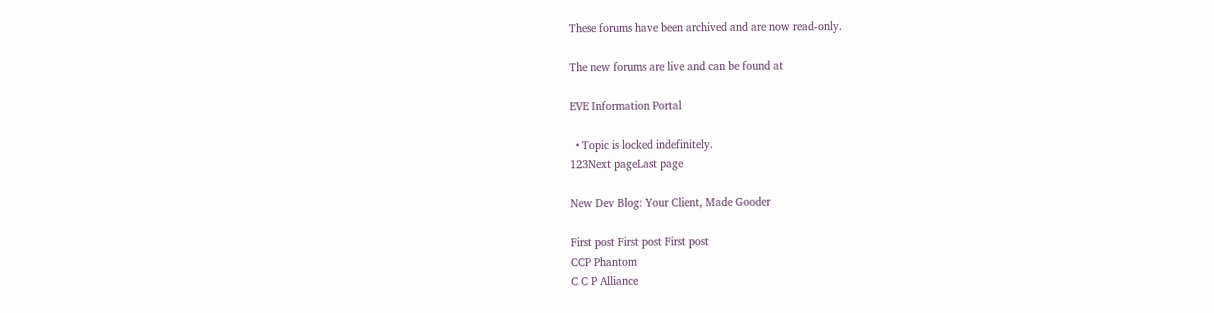These forums have been archived and are now read-only.

The new forums are live and can be found at

EVE Information Portal

  • Topic is locked indefinitely.
123Next pageLast page

New Dev Blog: Your Client, Made Gooder

First post First post First post
CCP Phantom
C C P Alliance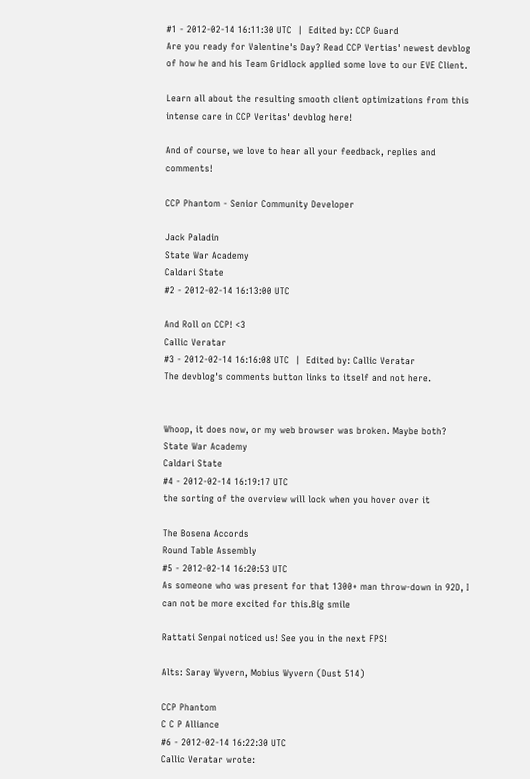#1 - 2012-02-14 16:11:30 UTC  |  Edited by: CCP Guard
Are you ready for Valentine's Day? Read CCP Vertias' newest devblog of how he and his Team Gridlock applied some love to our EVE Client.

Learn all about the resulting smooth client optimizations from this intense care in CCP Veritas' devblog here!

And of course, we love to hear all your feedback, replies and comments!

CCP Phantom - Senior Community Developer

Jack Paladin
State War Academy
Caldari State
#2 - 2012-02-14 16:13:00 UTC

And Roll on CCP! <3
Callic Veratar
#3 - 2012-02-14 16:16:08 UTC  |  Edited by: Callic Veratar
The devblog's comments button links to itself and not here.


Whoop, it does now, or my web browser was broken. Maybe both?
State War Academy
Caldari State
#4 - 2012-02-14 16:19:17 UTC
the sorting of the overview will lock when you hover over it

The Bosena Accords
Round Table Assembly
#5 - 2012-02-14 16:20:53 UTC
As someone who was present for that 1300+ man throw-down in 92D, I can not be more excited for this.Big smile

Rattati Senpai noticed us! See you in the next FPS!

Alts: Saray Wyvern, Mobius Wyvern (Dust 514)

CCP Phantom
C C P Alliance
#6 - 2012-02-14 16:22:30 UTC
Callic Veratar wrote: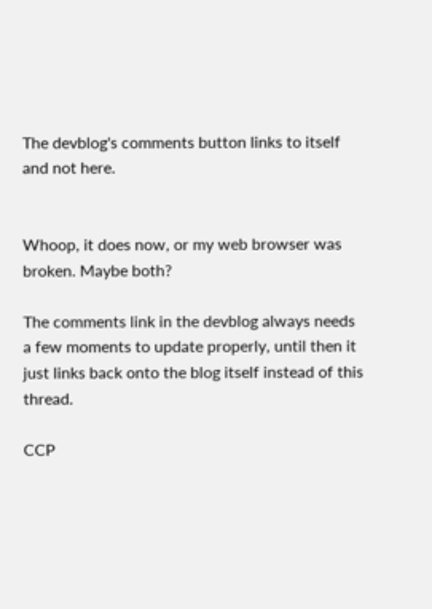The devblog's comments button links to itself and not here.


Whoop, it does now, or my web browser was broken. Maybe both?

The comments link in the devblog always needs a few moments to update properly, until then it just links back onto the blog itself instead of this thread.

CCP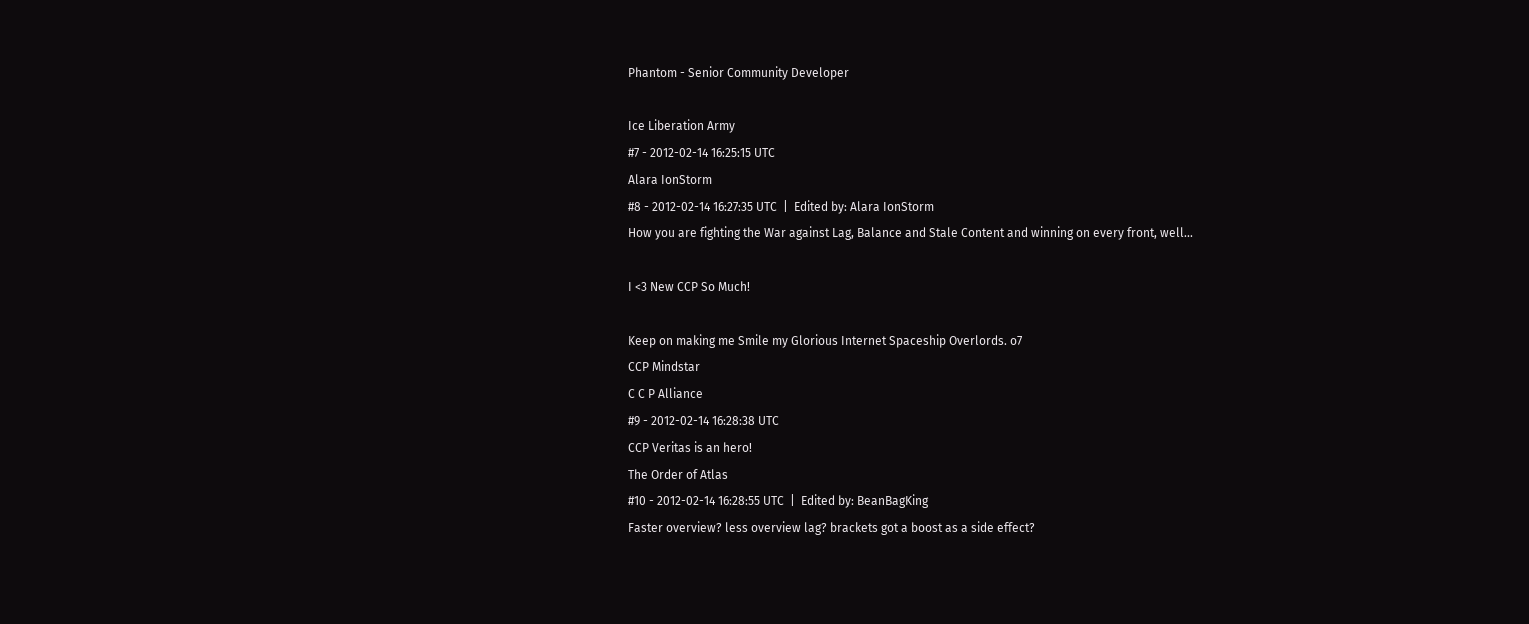Phantom - Senior Community Developer

Ice Liberation Army
#7 - 2012-02-14 16:25:15 UTC
Alara IonStorm
#8 - 2012-02-14 16:27:35 UTC  |  Edited by: Alara IonStorm
How you are fighting the War against Lag, Balance and Stale Content and winning on every front, well...

I <3 New CCP So Much!

Keep on making me Smile my Glorious Internet Spaceship Overlords. o7
CCP Mindstar
C C P Alliance
#9 - 2012-02-14 16:28:38 UTC
CCP Veritas is an hero!
The Order of Atlas
#10 - 2012-02-14 16:28:55 UTC  |  Edited by: BeanBagKing
Faster overview? less overview lag? brackets got a boost as a side effect?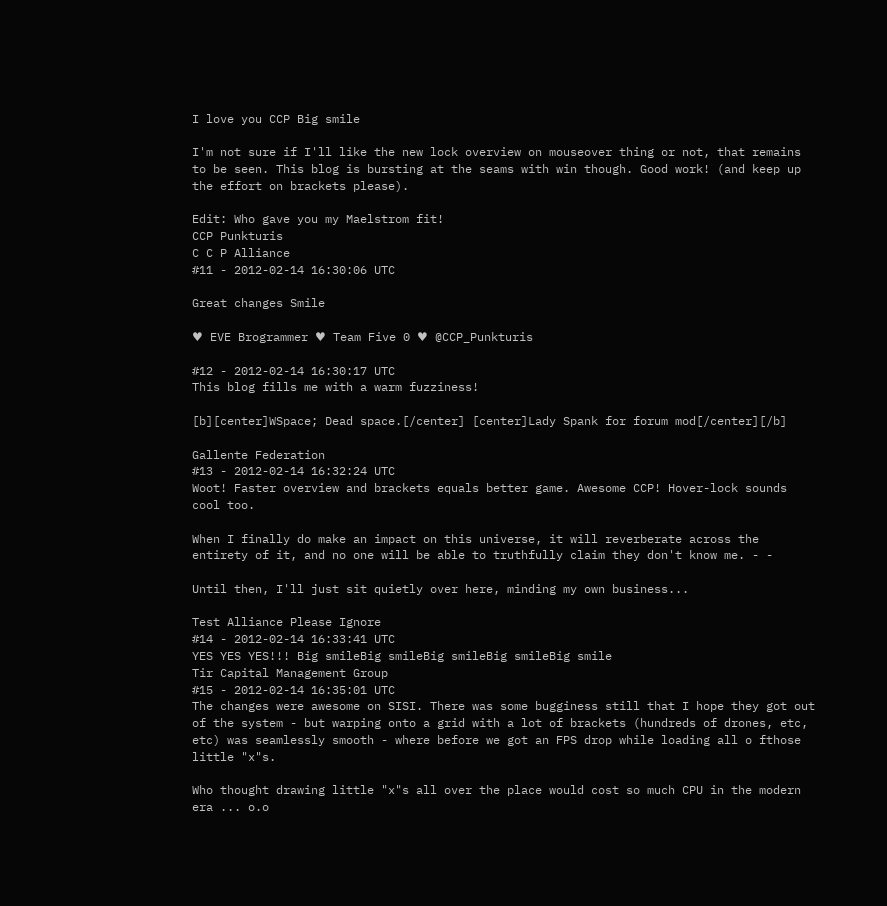I love you CCP Big smile

I'm not sure if I'll like the new lock overview on mouseover thing or not, that remains to be seen. This blog is bursting at the seams with win though. Good work! (and keep up the effort on brackets please).

Edit: Who gave you my Maelstrom fit!
CCP Punkturis
C C P Alliance
#11 - 2012-02-14 16:30:06 UTC

Great changes Smile

♥ EVE Brogrammer ♥ Team Five 0 ♥ @CCP_Punkturis

#12 - 2012-02-14 16:30:17 UTC
This blog fills me with a warm fuzziness!

[b][center]WSpace; Dead space.[/center] [center]Lady Spank for forum mod[/center][/b]

Gallente Federation
#13 - 2012-02-14 16:32:24 UTC
Woot! Faster overview and brackets equals better game. Awesome CCP! Hover-lock sounds cool too.

When I finally do make an impact on this universe, it will reverberate across the entirety of it, and no one will be able to truthfully claim they don't know me. - -

Until then, I'll just sit quietly over here, minding my own business...

Test Alliance Please Ignore
#14 - 2012-02-14 16:33:41 UTC
YES YES YES!!! Big smileBig smileBig smileBig smileBig smile
Tir Capital Management Group
#15 - 2012-02-14 16:35:01 UTC
The changes were awesome on SISI. There was some bugginess still that I hope they got out of the system - but warping onto a grid with a lot of brackets (hundreds of drones, etc, etc) was seamlessly smooth - where before we got an FPS drop while loading all o fthose little "x"s.

Who thought drawing little "x"s all over the place would cost so much CPU in the modern era ... o.o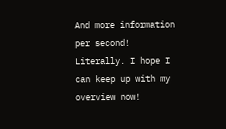And more information per second! Literally. I hope I can keep up with my overview now!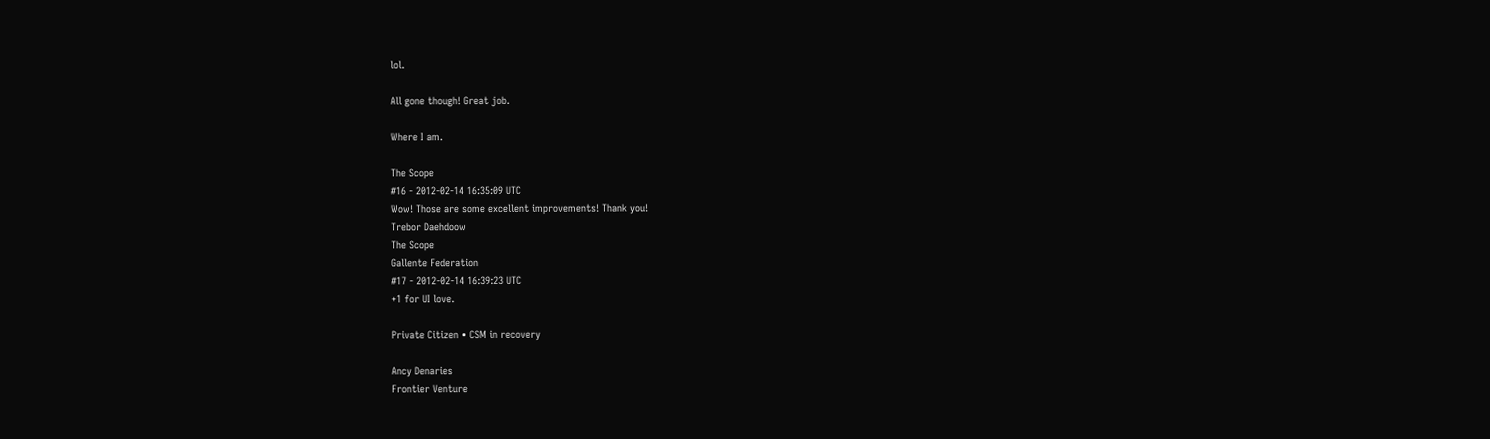lol.

All gone though! Great job.

Where I am.

The Scope
#16 - 2012-02-14 16:35:09 UTC
Wow! Those are some excellent improvements! Thank you!
Trebor Daehdoow
The Scope
Gallente Federation
#17 - 2012-02-14 16:39:23 UTC
+1 for UI love.

Private Citizen • CSM in recovery

Ancy Denaries
Frontier Venture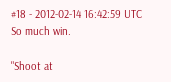#18 - 2012-02-14 16:42:59 UTC
So much win.

"Shoot at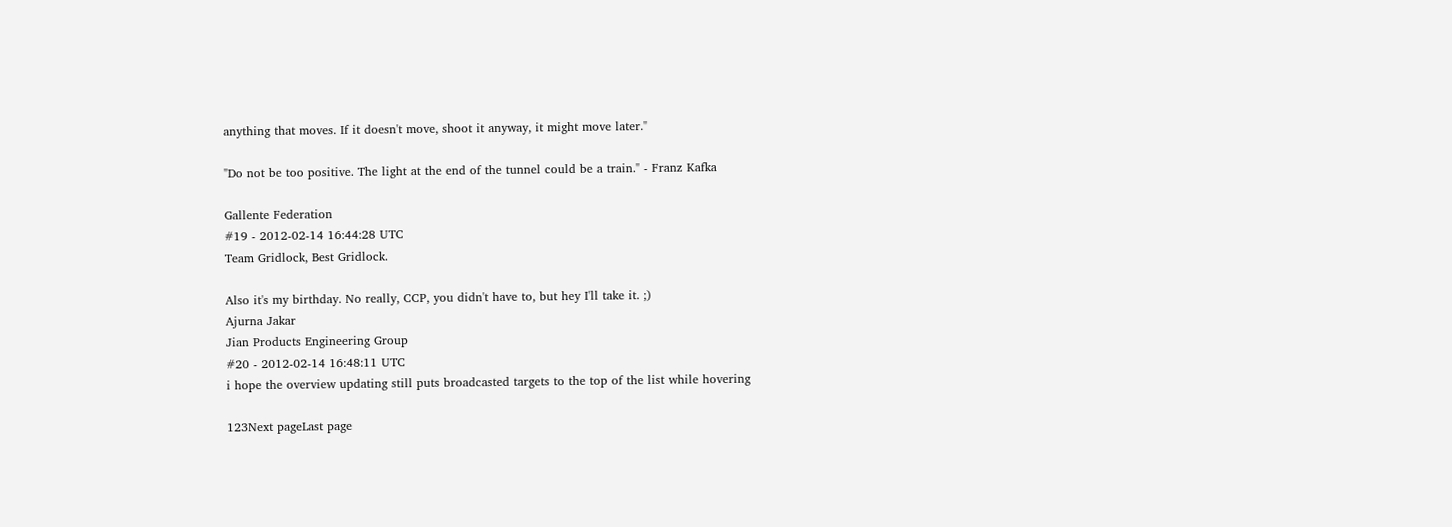anything that moves. If it doesn't move, shoot it anyway, it might move later."

"Do not be too positive. The light at the end of the tunnel could be a train." - Franz Kafka

Gallente Federation
#19 - 2012-02-14 16:44:28 UTC
Team Gridlock, Best Gridlock.

Also it's my birthday. No really, CCP, you didn't have to, but hey I'll take it. ;)
Ajurna Jakar
Jian Products Engineering Group
#20 - 2012-02-14 16:48:11 UTC
i hope the overview updating still puts broadcasted targets to the top of the list while hovering

123Next pageLast page